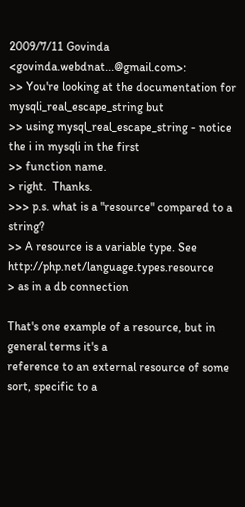2009/7/11 Govinda <govinda.webdnat...@gmail.com>:
>> You're looking at the documentation for mysqli_real_escape_string but
>> using mysql_real_escape_string - notice the i in mysqli in the first
>> function name.
> right.  Thanks.
>>> p.s. what is a "resource" compared to a string?
>> A resource is a variable type. See http://php.net/language.types.resource
> as in a db connection

That's one example of a resource, but in general terms it's a
reference to an external resource of some sort, specific to a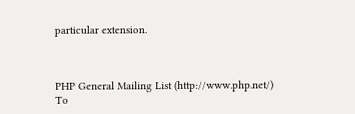particular extension.



PHP General Mailing List (http://www.php.net/)
To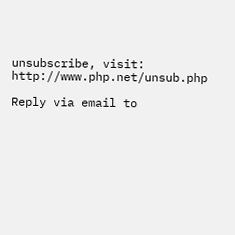unsubscribe, visit: http://www.php.net/unsub.php

Reply via email to